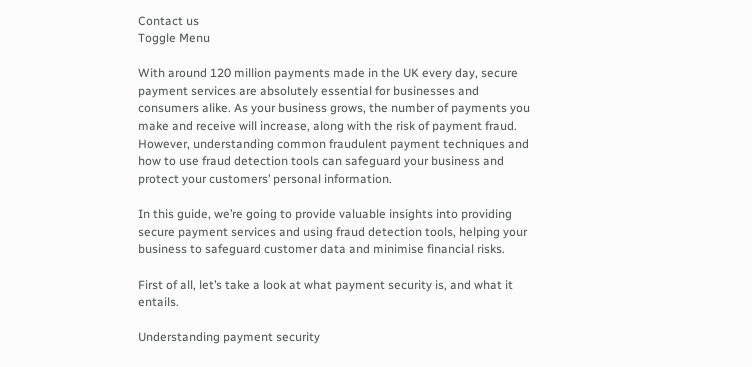Contact us
Toggle Menu

With around 120 million payments made in the UK every day, secure payment services are absolutely essential for businesses and consumers alike. As your business grows, the number of payments you make and receive will increase, along with the risk of payment fraud. However, understanding common fraudulent payment techniques and how to use fraud detection tools can safeguard your business and protect your customers’ personal information.

In this guide, we’re going to provide valuable insights into providing secure payment services and using fraud detection tools, helping your business to safeguard customer data and minimise financial risks.

First of all, let’s take a look at what payment security is, and what it entails.

Understanding payment security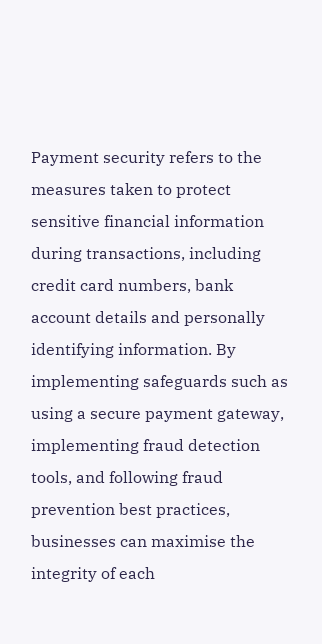Payment security refers to the measures taken to protect sensitive financial information during transactions, including credit card numbers, bank account details and personally identifying information. By implementing safeguards such as using a secure payment gateway, implementing fraud detection tools, and following fraud prevention best practices, businesses can maximise the integrity of each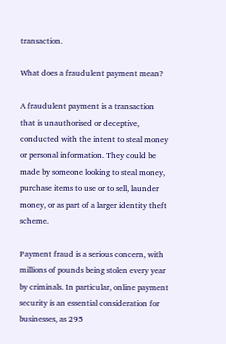transaction.

What does a fraudulent payment mean?

A fraudulent payment is a transaction that is unauthorised or deceptive, conducted with the intent to steal money or personal information. They could be made by someone looking to steal money, purchase items to use or to sell, launder money, or as part of a larger identity theft scheme.

Payment fraud is a serious concern, with millions of pounds being stolen every year by criminals. In particular, online payment security is an essential consideration for businesses, as 295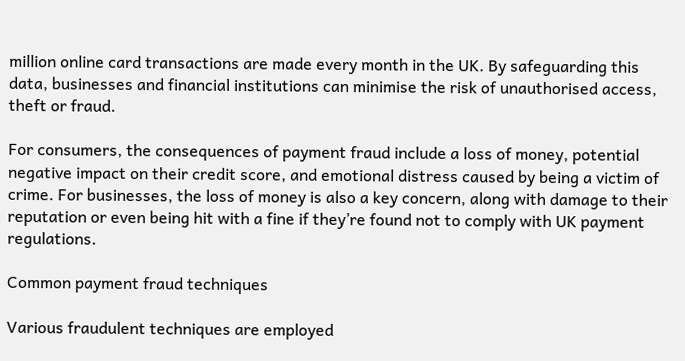million online card transactions are made every month in the UK. By safeguarding this data, businesses and financial institutions can minimise the risk of unauthorised access, theft or fraud.

For consumers, the consequences of payment fraud include a loss of money, potential negative impact on their credit score, and emotional distress caused by being a victim of crime. For businesses, the loss of money is also a key concern, along with damage to their reputation or even being hit with a fine if they’re found not to comply with UK payment regulations.

Common payment fraud techniques

Various fraudulent techniques are employed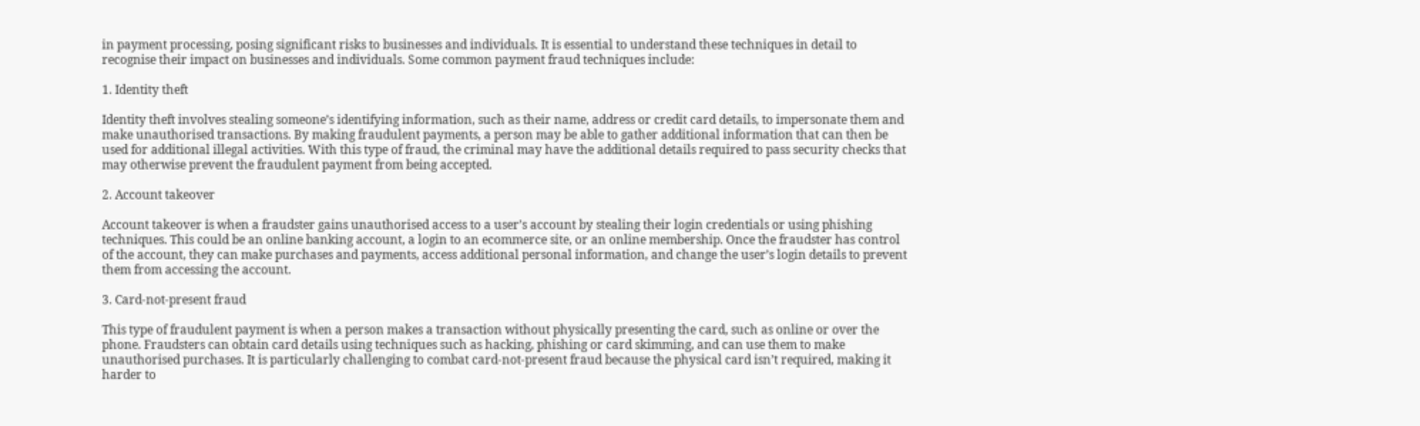in payment processing, posing significant risks to businesses and individuals. It is essential to understand these techniques in detail to recognise their impact on businesses and individuals. Some common payment fraud techniques include:

1. Identity theft

Identity theft involves stealing someone’s identifying information, such as their name, address or credit card details, to impersonate them and make unauthorised transactions. By making fraudulent payments, a person may be able to gather additional information that can then be used for additional illegal activities. With this type of fraud, the criminal may have the additional details required to pass security checks that may otherwise prevent the fraudulent payment from being accepted.

2. Account takeover

Account takeover is when a fraudster gains unauthorised access to a user’s account by stealing their login credentials or using phishing techniques. This could be an online banking account, a login to an ecommerce site, or an online membership. Once the fraudster has control of the account, they can make purchases and payments, access additional personal information, and change the user’s login details to prevent them from accessing the account.

3. Card-not-present fraud

This type of fraudulent payment is when a person makes a transaction without physically presenting the card, such as online or over the phone. Fraudsters can obtain card details using techniques such as hacking, phishing or card skimming, and can use them to make unauthorised purchases. It is particularly challenging to combat card-not-present fraud because the physical card isn’t required, making it harder to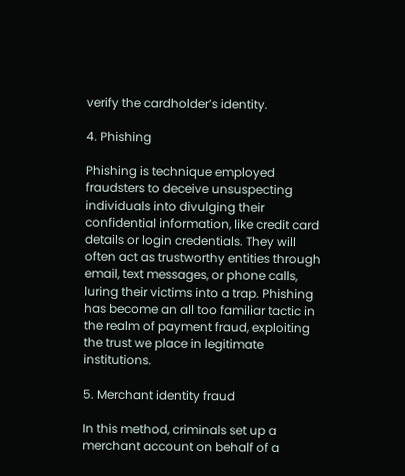verify the cardholder’s identity.

4. Phishing

Phishing is technique employed fraudsters to deceive unsuspecting individuals into divulging their confidential information, like credit card details or login credentials. They will often act as trustworthy entities through email, text messages, or phone calls, luring their victims into a trap. Phishing has become an all too familiar tactic in the realm of payment fraud, exploiting the trust we place in legitimate institutions.

5. Merchant identity fraud

In this method, criminals set up a merchant account on behalf of a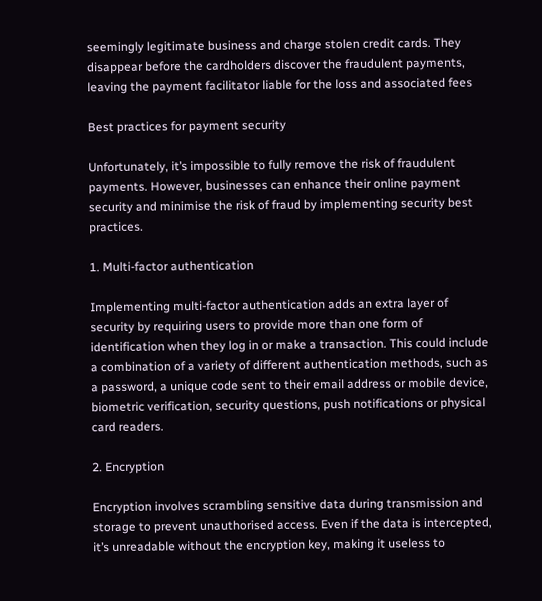seemingly legitimate business and charge stolen credit cards. They disappear before the cardholders discover the fraudulent payments, leaving the payment facilitator liable for the loss and associated fees

Best practices for payment security

Unfortunately, it’s impossible to fully remove the risk of fraudulent payments. However, businesses can enhance their online payment security and minimise the risk of fraud by implementing security best practices.

1. Multi-factor authentication

Implementing multi-factor authentication adds an extra layer of security by requiring users to provide more than one form of identification when they log in or make a transaction. This could include a combination of a variety of different authentication methods, such as a password, a unique code sent to their email address or mobile device, biometric verification, security questions, push notifications or physical card readers.

2. Encryption

Encryption involves scrambling sensitive data during transmission and storage to prevent unauthorised access. Even if the data is intercepted, it’s unreadable without the encryption key, making it useless to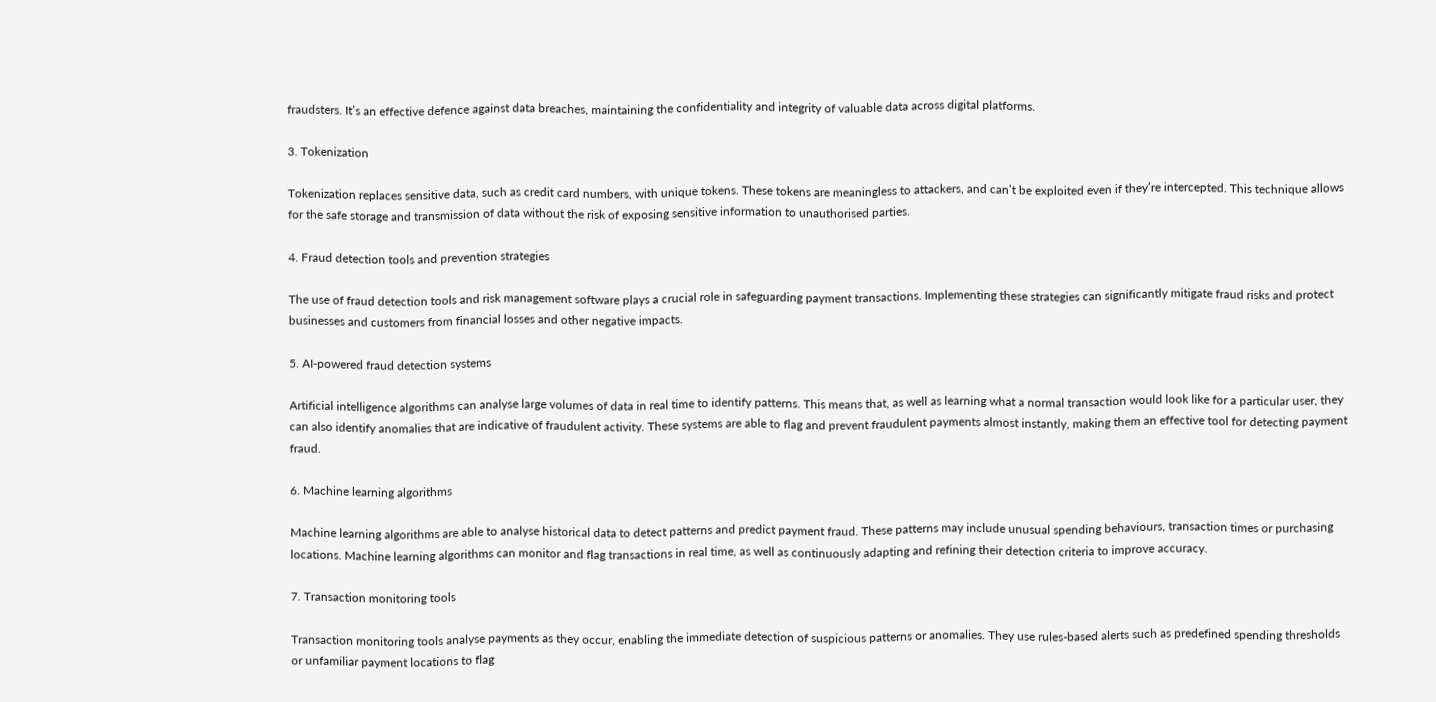fraudsters. It’s an effective defence against data breaches, maintaining the confidentiality and integrity of valuable data across digital platforms.

3. Tokenization

Tokenization replaces sensitive data, such as credit card numbers, with unique tokens. These tokens are meaningless to attackers, and can’t be exploited even if they’re intercepted. This technique allows for the safe storage and transmission of data without the risk of exposing sensitive information to unauthorised parties.

4. Fraud detection tools and prevention strategies

The use of fraud detection tools and risk management software plays a crucial role in safeguarding payment transactions. Implementing these strategies can significantly mitigate fraud risks and protect businesses and customers from financial losses and other negative impacts.

5. AI-powered fraud detection systems

Artificial intelligence algorithms can analyse large volumes of data in real time to identify patterns. This means that, as well as learning what a normal transaction would look like for a particular user, they can also identify anomalies that are indicative of fraudulent activity. These systems are able to flag and prevent fraudulent payments almost instantly, making them an effective tool for detecting payment fraud.

6. Machine learning algorithms

Machine learning algorithms are able to analyse historical data to detect patterns and predict payment fraud. These patterns may include unusual spending behaviours, transaction times or purchasing locations. Machine learning algorithms can monitor and flag transactions in real time, as well as continuously adapting and refining their detection criteria to improve accuracy.

7. Transaction monitoring tools

Transaction monitoring tools analyse payments as they occur, enabling the immediate detection of suspicious patterns or anomalies. They use rules-based alerts such as predefined spending thresholds or unfamiliar payment locations to flag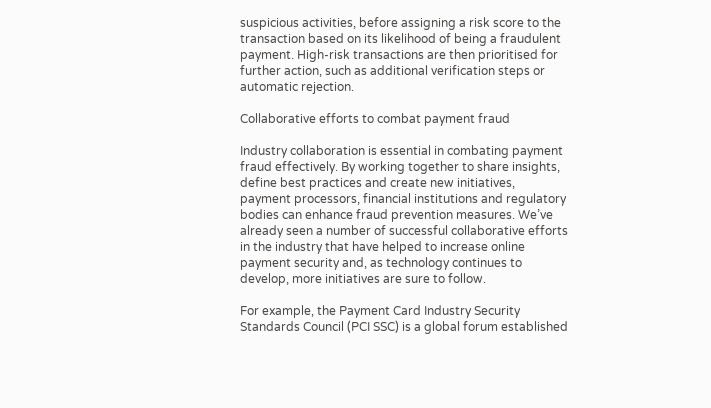suspicious activities, before assigning a risk score to the transaction based on its likelihood of being a fraudulent payment. High-risk transactions are then prioritised for further action, such as additional verification steps or automatic rejection.

Collaborative efforts to combat payment fraud

Industry collaboration is essential in combating payment fraud effectively. By working together to share insights, define best practices and create new initiatives, payment processors, financial institutions and regulatory bodies can enhance fraud prevention measures. We’ve already seen a number of successful collaborative efforts in the industry that have helped to increase online payment security and, as technology continues to develop, more initiatives are sure to follow.

For example, the Payment Card Industry Security Standards Council (PCI SSC) is a global forum established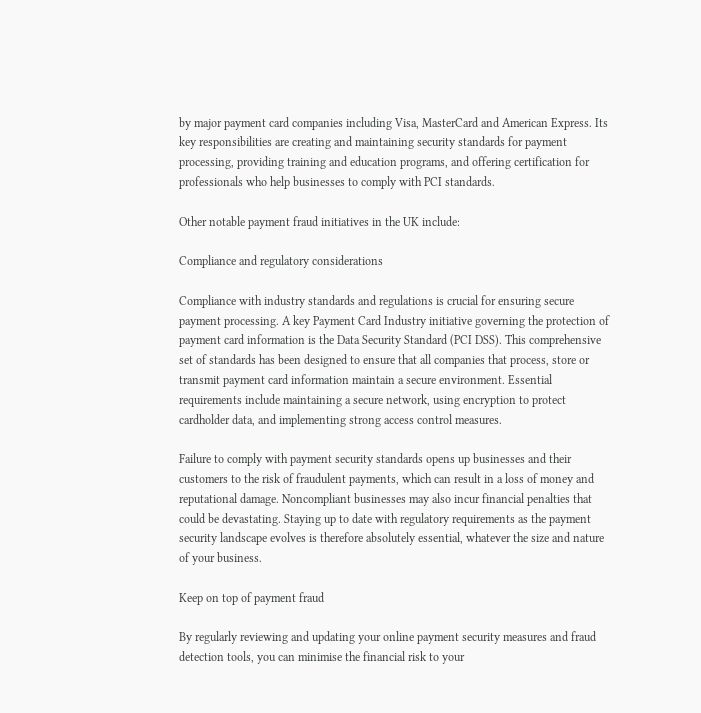by major payment card companies including Visa, MasterCard and American Express. Its key responsibilities are creating and maintaining security standards for payment processing, providing training and education programs, and offering certification for professionals who help businesses to comply with PCI standards.

Other notable payment fraud initiatives in the UK include:

Compliance and regulatory considerations

Compliance with industry standards and regulations is crucial for ensuring secure payment processing. A key Payment Card Industry initiative governing the protection of payment card information is the Data Security Standard (PCI DSS). This comprehensive set of standards has been designed to ensure that all companies that process, store or transmit payment card information maintain a secure environment. Essential requirements include maintaining a secure network, using encryption to protect cardholder data, and implementing strong access control measures.

Failure to comply with payment security standards opens up businesses and their customers to the risk of fraudulent payments, which can result in a loss of money and reputational damage. Noncompliant businesses may also incur financial penalties that could be devastating. Staying up to date with regulatory requirements as the payment security landscape evolves is therefore absolutely essential, whatever the size and nature of your business.

Keep on top of payment fraud

By regularly reviewing and updating your online payment security measures and fraud detection tools, you can minimise the financial risk to your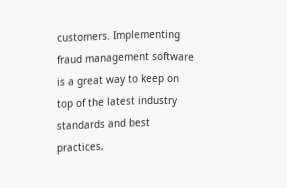customers. Implementing fraud management software is a great way to keep on top of the latest industry standards and best practices,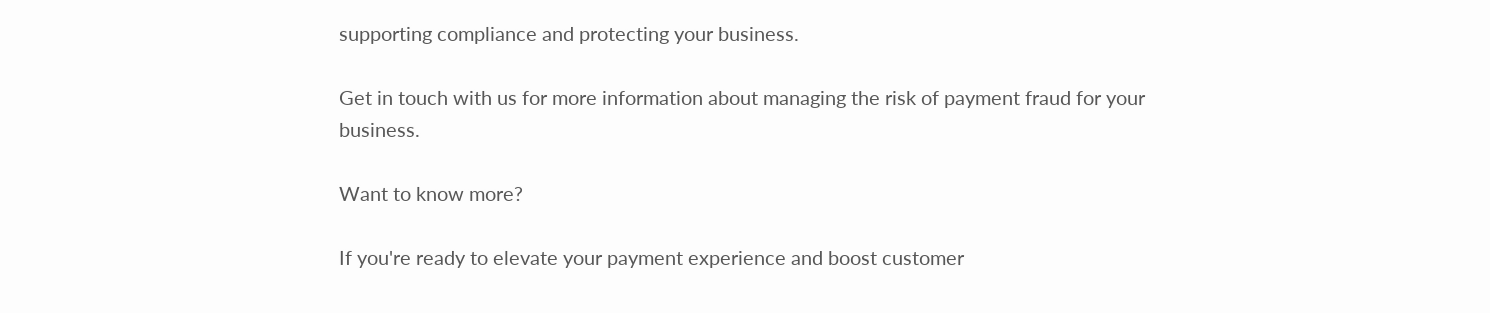supporting compliance and protecting your business.

Get in touch with us for more information about managing the risk of payment fraud for your business.

Want to know more?

If you're ready to elevate your payment experience and boost customer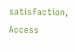satisfaction, Access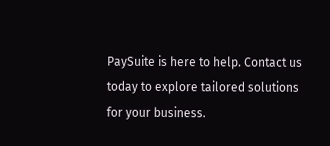PaySuite is here to help. Contact us today to explore tailored solutions for your business.